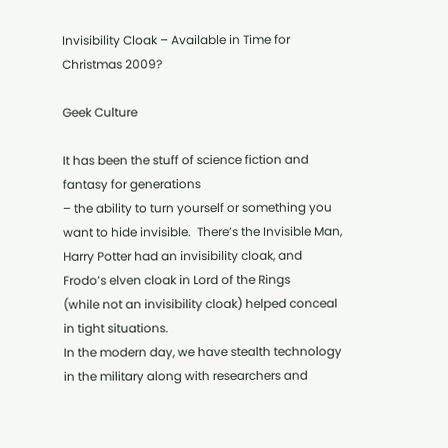Invisibility Cloak – Available in Time for Christmas 2009?

Geek Culture

It has been the stuff of science fiction and fantasy for generations
– the ability to turn yourself or something you want to hide invisible.  There’s the Invisible Man, Harry Potter had an invisibility cloak, and Frodo’s elven cloak in Lord of the Rings
(while not an invisibility cloak) helped conceal in tight situations.
In the modern day, we have stealth technology in the military along with researchers and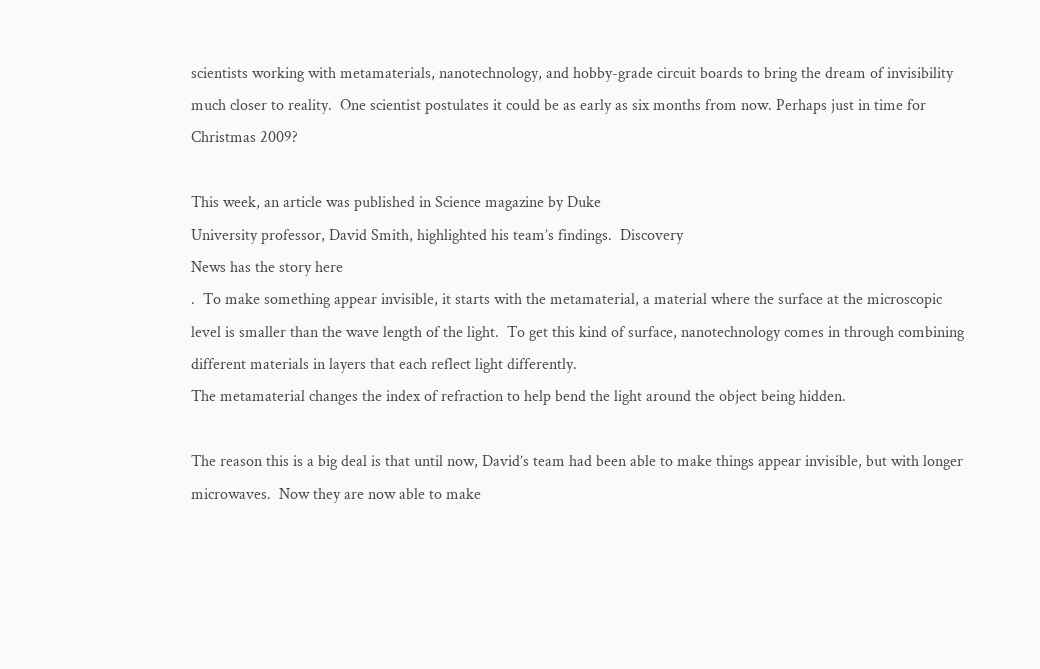scientists working with metamaterials, nanotechnology, and hobby-grade circuit boards to bring the dream of invisibility much closer to reality.  One scientist postulates it could be as early as six months from now. Perhaps just in time for
Christmas 2009?

This week, an article was published in Science magazine by Duke
University professor, David Smith, highlighted his team’s findings.  Discovery
News has the story here
.  To make something appear invisible, it starts with the metamaterial, a material where the surface at the microscopic level is smaller than the wave length of the light.  To get this kind of surface, nanotechnology comes in through combining different materials in layers that each reflect light differently.
The metamaterial changes the index of refraction to help bend the light around the object being hidden.

The reason this is a big deal is that until now, David’s team had been able to make things appear invisible, but with longer microwaves.  Now they are now able to make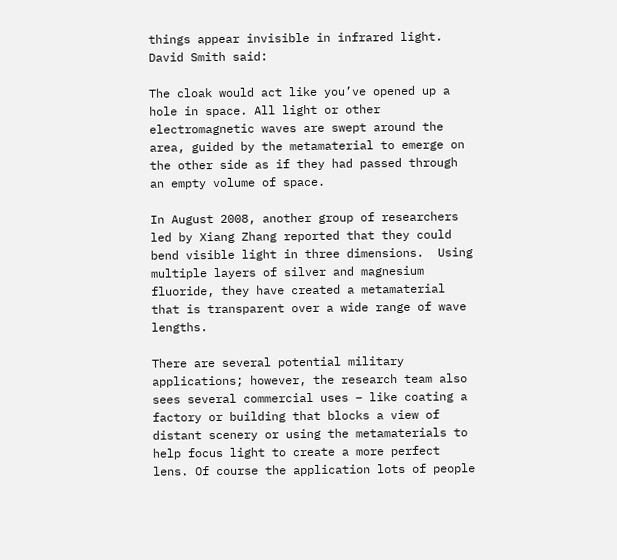things appear invisible in infrared light. David Smith said:

The cloak would act like you’ve opened up a hole in space. All light or other electromagnetic waves are swept around the area, guided by the metamaterial to emerge on the other side as if they had passed through an empty volume of space.

In August 2008, another group of researchers led by Xiang Zhang reported that they could bend visible light in three dimensions.  Using multiple layers of silver and magnesium fluoride, they have created a metamaterial that is transparent over a wide range of wave lengths.

There are several potential military applications; however, the research team also sees several commercial uses – like coating a factory or building that blocks a view of distant scenery or using the metamaterials to help focus light to create a more perfect lens. Of course the application lots of people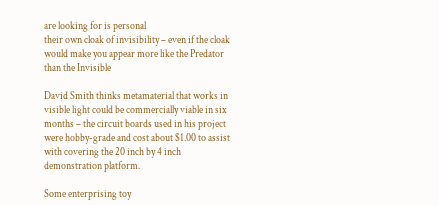are looking for is personal
their own cloak of invisibility – even if the cloak would make you appear more like the Predator than the Invisible

David Smith thinks metamaterial that works in visible light could be commercially viable in six months – the circuit boards used in his project were hobby-grade and cost about $1.00 to assist with covering the 20 inch by 4 inch demonstration platform.

Some enterprising toy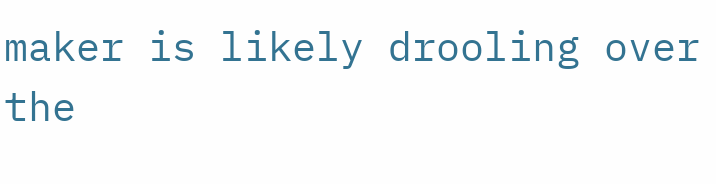maker is likely drooling over the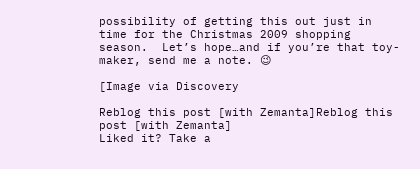possibility of getting this out just in time for the Christmas 2009 shopping season.  Let’s hope…and if you’re that toy-maker, send me a note. 😉

[Image via Discovery

Reblog this post [with Zemanta]Reblog this post [with Zemanta]
Liked it? Take a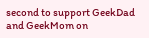second to support GeekDad and GeekMom on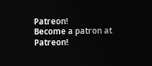Patreon!
Become a patron at Patreon!